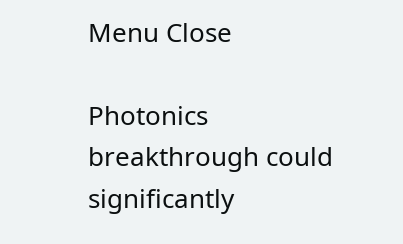Menu Close

Photonics breakthrough could significantly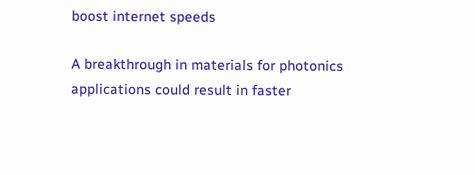boost internet speeds

A breakthrough in materials for photonics applications could result in faster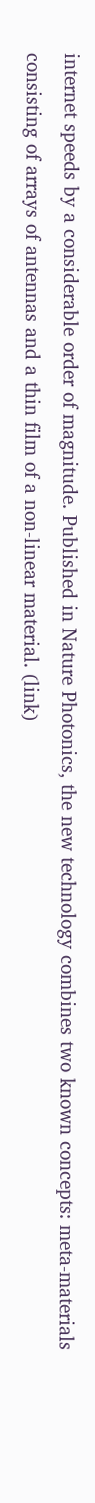internet speeds by a considerable order of magnitude. Published in Nature Photonics, the new technology combines two known concepts: meta-materials consisting of arrays of antennas and a thin film of a non-linear material. (link)